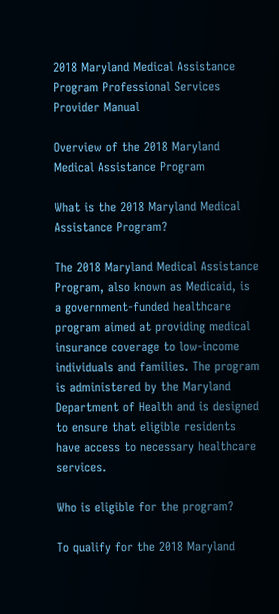2018 Maryland Medical Assistance Program Professional Services Provider Manual

Overview of the 2018 Maryland Medical Assistance Program

What is the 2018 Maryland Medical Assistance Program?

The 2018 Maryland Medical Assistance Program, also known as Medicaid, is a government-funded healthcare program aimed at providing medical insurance coverage to low-income individuals and families. The program is administered by the Maryland Department of Health and is designed to ensure that eligible residents have access to necessary healthcare services.

Who is eligible for the program?

To qualify for the 2018 Maryland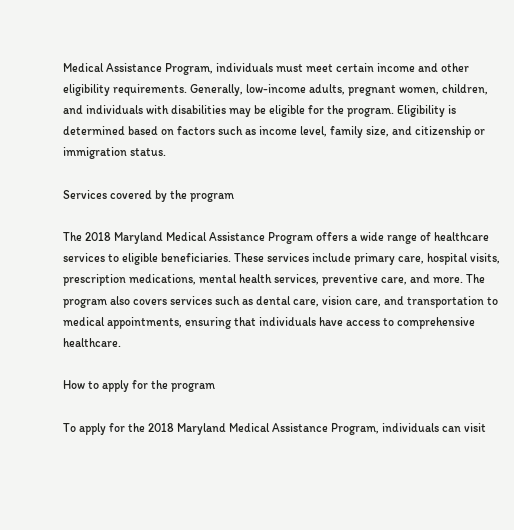Medical Assistance Program, individuals must meet certain income and other eligibility requirements. Generally, low-income adults, pregnant women, children, and individuals with disabilities may be eligible for the program. Eligibility is determined based on factors such as income level, family size, and citizenship or immigration status.

Services covered by the program

The 2018 Maryland Medical Assistance Program offers a wide range of healthcare services to eligible beneficiaries. These services include primary care, hospital visits, prescription medications, mental health services, preventive care, and more. The program also covers services such as dental care, vision care, and transportation to medical appointments, ensuring that individuals have access to comprehensive healthcare.

How to apply for the program

To apply for the 2018 Maryland Medical Assistance Program, individuals can visit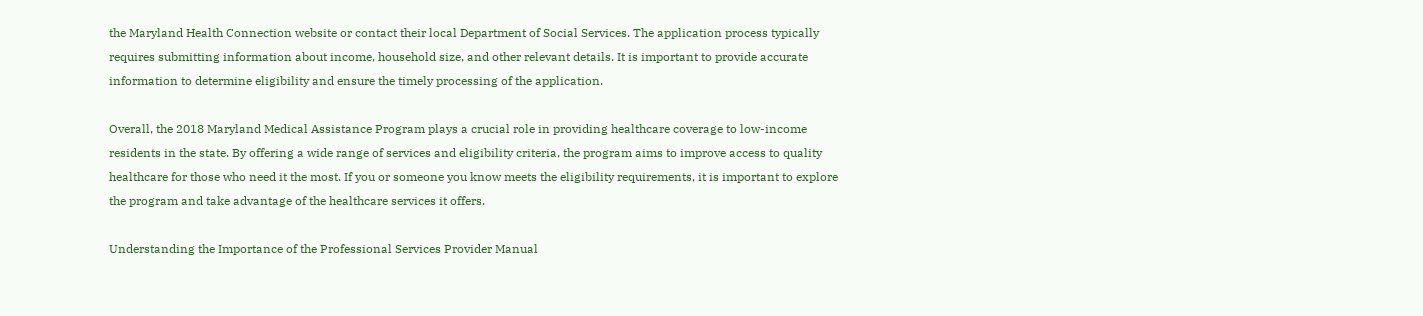the Maryland Health Connection website or contact their local Department of Social Services. The application process typically requires submitting information about income, household size, and other relevant details. It is important to provide accurate information to determine eligibility and ensure the timely processing of the application.

Overall, the 2018 Maryland Medical Assistance Program plays a crucial role in providing healthcare coverage to low-income residents in the state. By offering a wide range of services and eligibility criteria, the program aims to improve access to quality healthcare for those who need it the most. If you or someone you know meets the eligibility requirements, it is important to explore the program and take advantage of the healthcare services it offers.

Understanding the Importance of the Professional Services Provider Manual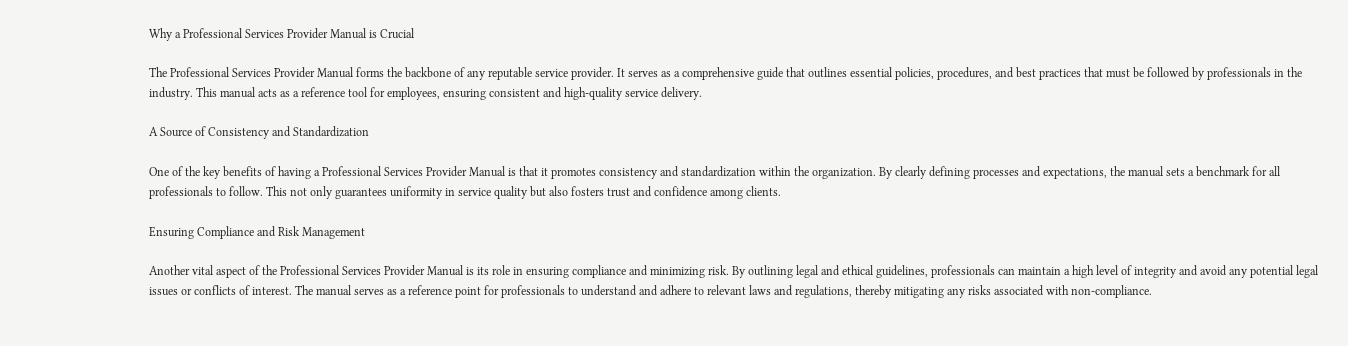Why a Professional Services Provider Manual is Crucial

The Professional Services Provider Manual forms the backbone of any reputable service provider. It serves as a comprehensive guide that outlines essential policies, procedures, and best practices that must be followed by professionals in the industry. This manual acts as a reference tool for employees, ensuring consistent and high-quality service delivery.

A Source of Consistency and Standardization

One of the key benefits of having a Professional Services Provider Manual is that it promotes consistency and standardization within the organization. By clearly defining processes and expectations, the manual sets a benchmark for all professionals to follow. This not only guarantees uniformity in service quality but also fosters trust and confidence among clients.

Ensuring Compliance and Risk Management

Another vital aspect of the Professional Services Provider Manual is its role in ensuring compliance and minimizing risk. By outlining legal and ethical guidelines, professionals can maintain a high level of integrity and avoid any potential legal issues or conflicts of interest. The manual serves as a reference point for professionals to understand and adhere to relevant laws and regulations, thereby mitigating any risks associated with non-compliance.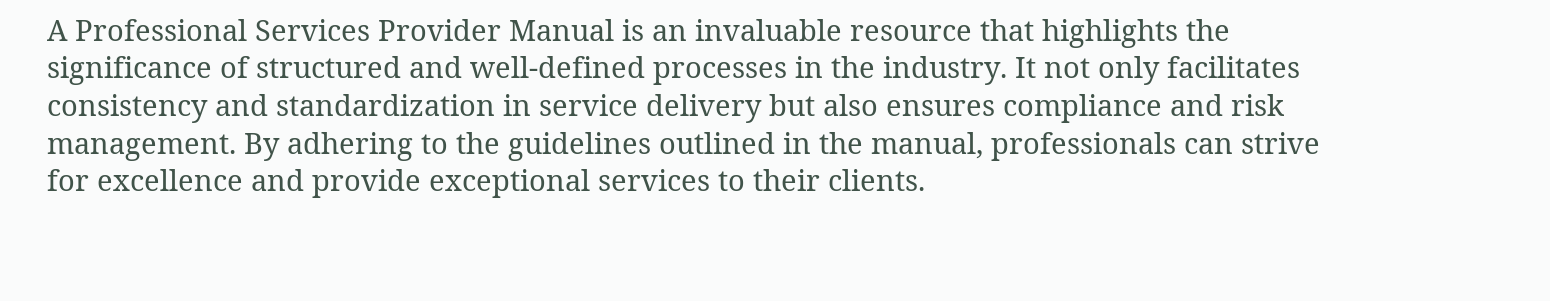A Professional Services Provider Manual is an invaluable resource that highlights the significance of structured and well-defined processes in the industry. It not only facilitates consistency and standardization in service delivery but also ensures compliance and risk management. By adhering to the guidelines outlined in the manual, professionals can strive for excellence and provide exceptional services to their clients.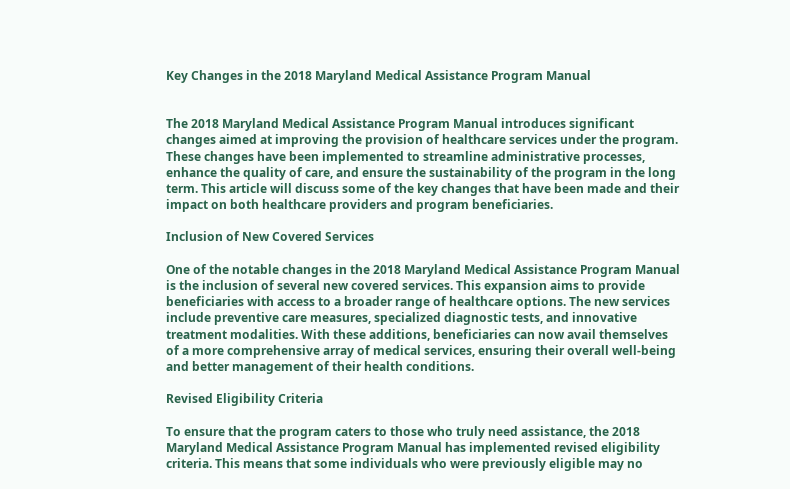Key Changes in the 2018 Maryland Medical Assistance Program Manual


The 2018 Maryland Medical Assistance Program Manual introduces significant changes aimed at improving the provision of healthcare services under the program. These changes have been implemented to streamline administrative processes, enhance the quality of care, and ensure the sustainability of the program in the long term. This article will discuss some of the key changes that have been made and their impact on both healthcare providers and program beneficiaries.

Inclusion of New Covered Services

One of the notable changes in the 2018 Maryland Medical Assistance Program Manual is the inclusion of several new covered services. This expansion aims to provide beneficiaries with access to a broader range of healthcare options. The new services include preventive care measures, specialized diagnostic tests, and innovative treatment modalities. With these additions, beneficiaries can now avail themselves of a more comprehensive array of medical services, ensuring their overall well-being and better management of their health conditions.

Revised Eligibility Criteria

To ensure that the program caters to those who truly need assistance, the 2018 Maryland Medical Assistance Program Manual has implemented revised eligibility criteria. This means that some individuals who were previously eligible may no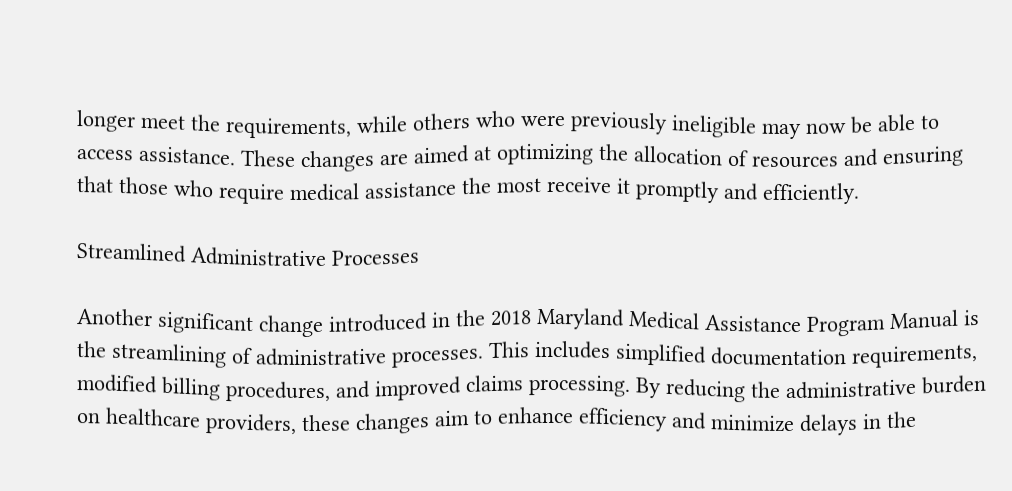longer meet the requirements, while others who were previously ineligible may now be able to access assistance. These changes are aimed at optimizing the allocation of resources and ensuring that those who require medical assistance the most receive it promptly and efficiently.

Streamlined Administrative Processes

Another significant change introduced in the 2018 Maryland Medical Assistance Program Manual is the streamlining of administrative processes. This includes simplified documentation requirements, modified billing procedures, and improved claims processing. By reducing the administrative burden on healthcare providers, these changes aim to enhance efficiency and minimize delays in the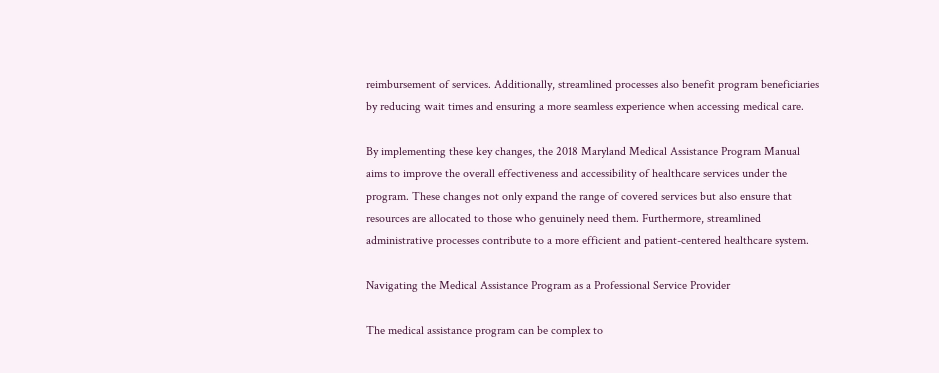reimbursement of services. Additionally, streamlined processes also benefit program beneficiaries by reducing wait times and ensuring a more seamless experience when accessing medical care.

By implementing these key changes, the 2018 Maryland Medical Assistance Program Manual aims to improve the overall effectiveness and accessibility of healthcare services under the program. These changes not only expand the range of covered services but also ensure that resources are allocated to those who genuinely need them. Furthermore, streamlined administrative processes contribute to a more efficient and patient-centered healthcare system.

Navigating the Medical Assistance Program as a Professional Service Provider

The medical assistance program can be complex to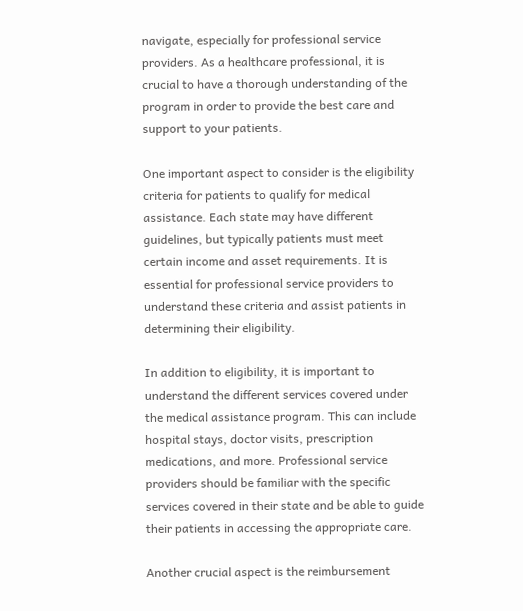navigate, especially for professional service providers. As a healthcare professional, it is crucial to have a thorough understanding of the program in order to provide the best care and support to your patients.

One important aspect to consider is the eligibility criteria for patients to qualify for medical assistance. Each state may have different guidelines, but typically patients must meet certain income and asset requirements. It is essential for professional service providers to understand these criteria and assist patients in determining their eligibility.

In addition to eligibility, it is important to understand the different services covered under the medical assistance program. This can include hospital stays, doctor visits, prescription medications, and more. Professional service providers should be familiar with the specific services covered in their state and be able to guide their patients in accessing the appropriate care.

Another crucial aspect is the reimbursement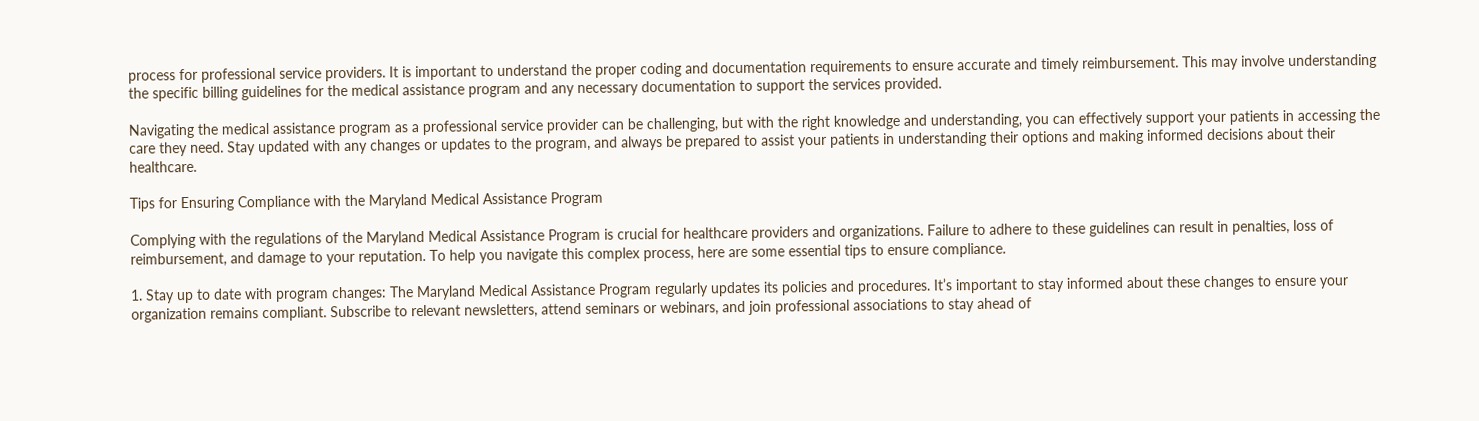process for professional service providers. It is important to understand the proper coding and documentation requirements to ensure accurate and timely reimbursement. This may involve understanding the specific billing guidelines for the medical assistance program and any necessary documentation to support the services provided.

Navigating the medical assistance program as a professional service provider can be challenging, but with the right knowledge and understanding, you can effectively support your patients in accessing the care they need. Stay updated with any changes or updates to the program, and always be prepared to assist your patients in understanding their options and making informed decisions about their healthcare.

Tips for Ensuring Compliance with the Maryland Medical Assistance Program

Complying with the regulations of the Maryland Medical Assistance Program is crucial for healthcare providers and organizations. Failure to adhere to these guidelines can result in penalties, loss of reimbursement, and damage to your reputation. To help you navigate this complex process, here are some essential tips to ensure compliance.

1. Stay up to date with program changes: The Maryland Medical Assistance Program regularly updates its policies and procedures. It’s important to stay informed about these changes to ensure your organization remains compliant. Subscribe to relevant newsletters, attend seminars or webinars, and join professional associations to stay ahead of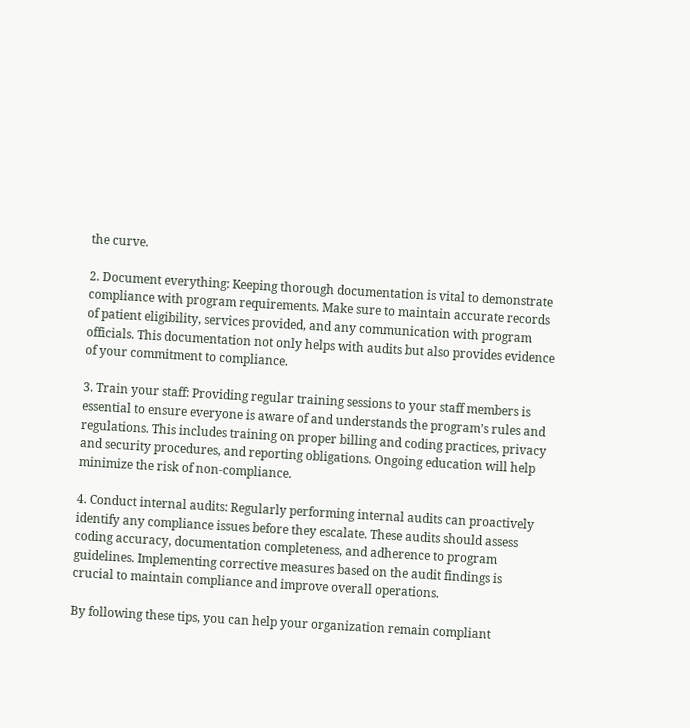the curve.

2. Document everything: Keeping thorough documentation is vital to demonstrate compliance with program requirements. Make sure to maintain accurate records of patient eligibility, services provided, and any communication with program officials. This documentation not only helps with audits but also provides evidence of your commitment to compliance.

3. Train your staff: Providing regular training sessions to your staff members is essential to ensure everyone is aware of and understands the program’s rules and regulations. This includes training on proper billing and coding practices, privacy and security procedures, and reporting obligations. Ongoing education will help minimize the risk of non-compliance.

4. Conduct internal audits: Regularly performing internal audits can proactively identify any compliance issues before they escalate. These audits should assess coding accuracy, documentation completeness, and adherence to program guidelines. Implementing corrective measures based on the audit findings is crucial to maintain compliance and improve overall operations.

By following these tips, you can help your organization remain compliant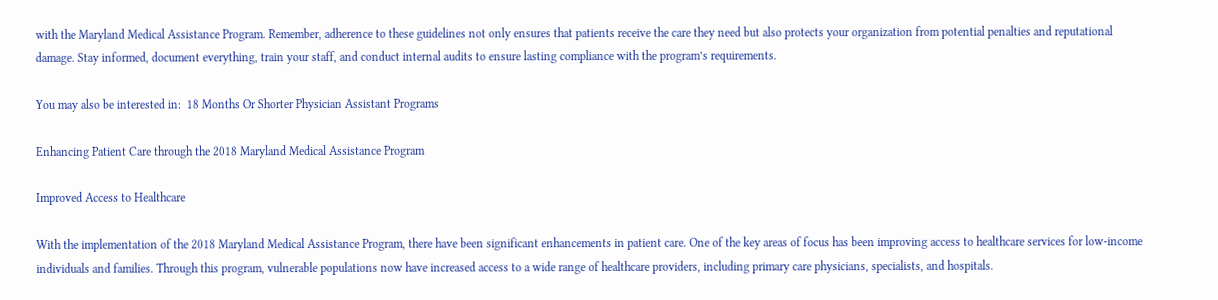with the Maryland Medical Assistance Program. Remember, adherence to these guidelines not only ensures that patients receive the care they need but also protects your organization from potential penalties and reputational damage. Stay informed, document everything, train your staff, and conduct internal audits to ensure lasting compliance with the program’s requirements.

You may also be interested in:  18 Months Or Shorter Physician Assistant Programs

Enhancing Patient Care through the 2018 Maryland Medical Assistance Program

Improved Access to Healthcare

With the implementation of the 2018 Maryland Medical Assistance Program, there have been significant enhancements in patient care. One of the key areas of focus has been improving access to healthcare services for low-income individuals and families. Through this program, vulnerable populations now have increased access to a wide range of healthcare providers, including primary care physicians, specialists, and hospitals.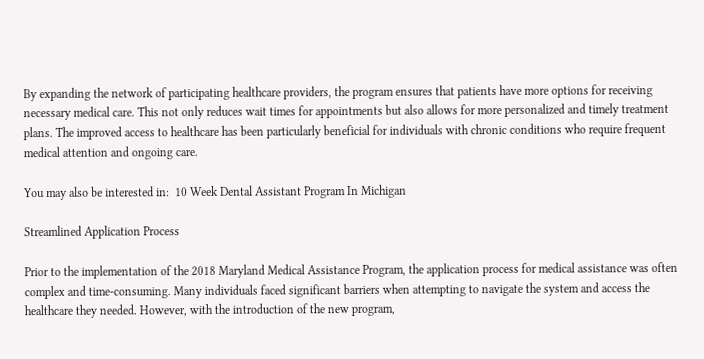By expanding the network of participating healthcare providers, the program ensures that patients have more options for receiving necessary medical care. This not only reduces wait times for appointments but also allows for more personalized and timely treatment plans. The improved access to healthcare has been particularly beneficial for individuals with chronic conditions who require frequent medical attention and ongoing care.

You may also be interested in:  10 Week Dental Assistant Program In Michigan

Streamlined Application Process

Prior to the implementation of the 2018 Maryland Medical Assistance Program, the application process for medical assistance was often complex and time-consuming. Many individuals faced significant barriers when attempting to navigate the system and access the healthcare they needed. However, with the introduction of the new program,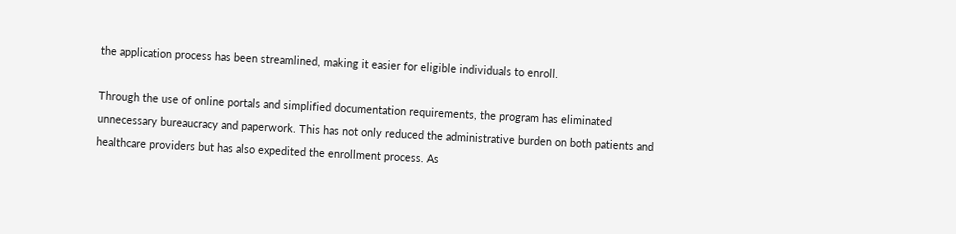the application process has been streamlined, making it easier for eligible individuals to enroll.

Through the use of online portals and simplified documentation requirements, the program has eliminated unnecessary bureaucracy and paperwork. This has not only reduced the administrative burden on both patients and healthcare providers but has also expedited the enrollment process. As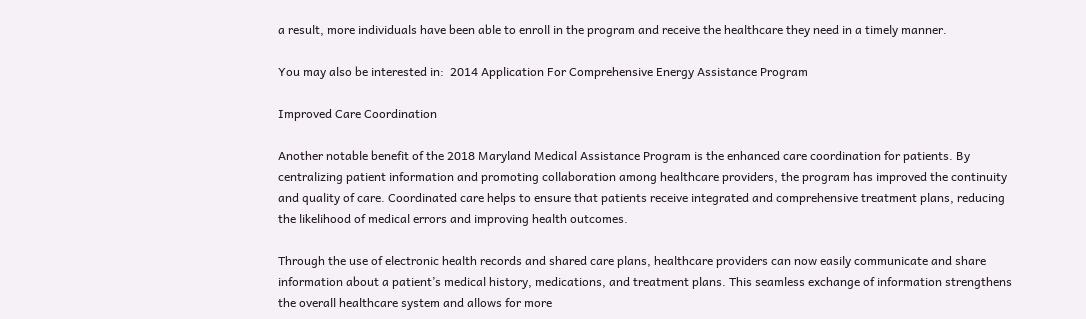a result, more individuals have been able to enroll in the program and receive the healthcare they need in a timely manner.

You may also be interested in:  2014 Application For Comprehensive Energy Assistance Program

Improved Care Coordination

Another notable benefit of the 2018 Maryland Medical Assistance Program is the enhanced care coordination for patients. By centralizing patient information and promoting collaboration among healthcare providers, the program has improved the continuity and quality of care. Coordinated care helps to ensure that patients receive integrated and comprehensive treatment plans, reducing the likelihood of medical errors and improving health outcomes.

Through the use of electronic health records and shared care plans, healthcare providers can now easily communicate and share information about a patient’s medical history, medications, and treatment plans. This seamless exchange of information strengthens the overall healthcare system and allows for more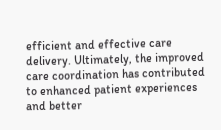efficient and effective care delivery. Ultimately, the improved care coordination has contributed to enhanced patient experiences and better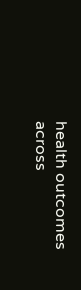health outcomes across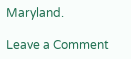Maryland.

Leave a Comment